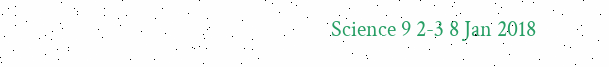Science 9 2-3 8 Jan 2018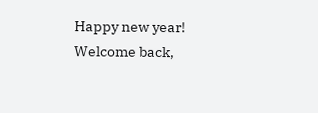Happy new year! Welcome back,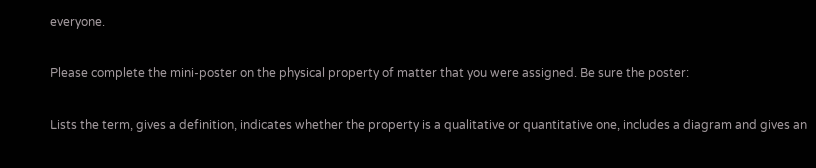everyone.

Please complete the mini-poster on the physical property of matter that you were assigned. Be sure the poster:

Lists the term, gives a definition, indicates whether the property is a qualitative or quantitative one, includes a diagram and gives an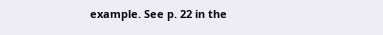example. See p. 22 in the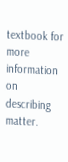textbook for more information on describing matter.